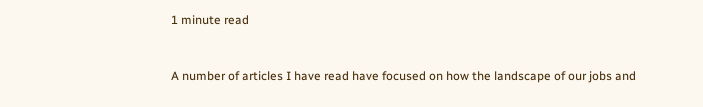1 minute read


A number of articles I have read have focused on how the landscape of our jobs and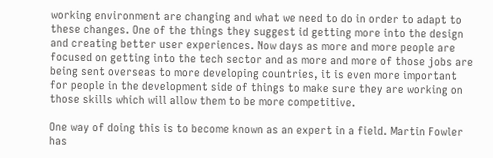working environment are changing and what we need to do in order to adapt to these changes. One of the things they suggest id getting more into the design and creating better user experiences. Now days as more and more people are focused on getting into the tech sector and as more and more of those jobs are being sent overseas to more developing countries, it is even more important for people in the development side of things to make sure they are working on those skills which will allow them to be more competitive.

One way of doing this is to become known as an expert in a field. Martin Fowler has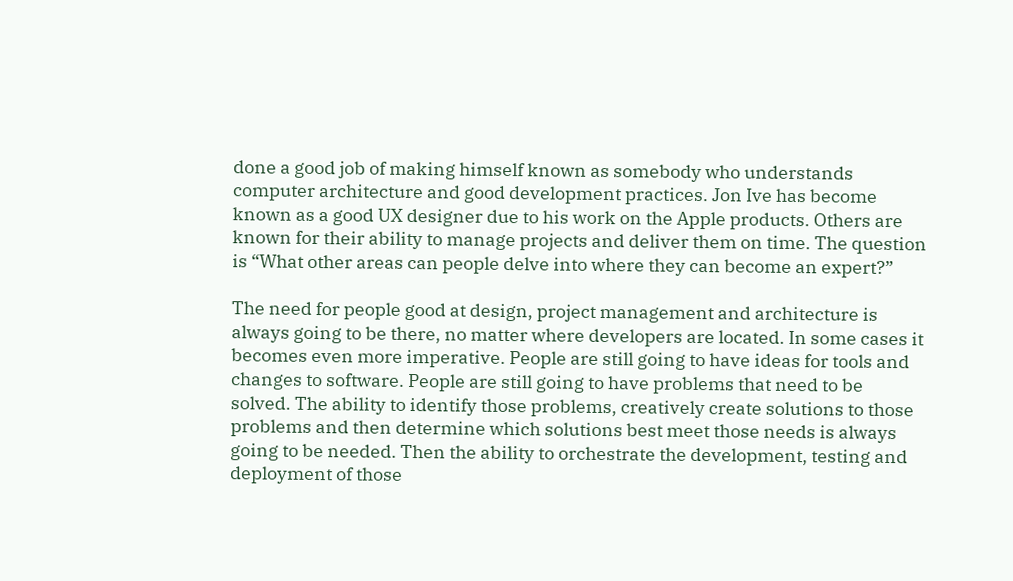done a good job of making himself known as somebody who understands computer architecture and good development practices. Jon Ive has become known as a good UX designer due to his work on the Apple products. Others are known for their ability to manage projects and deliver them on time. The question is “What other areas can people delve into where they can become an expert?”

The need for people good at design, project management and architecture is always going to be there, no matter where developers are located. In some cases it becomes even more imperative. People are still going to have ideas for tools and changes to software. People are still going to have problems that need to be solved. The ability to identify those problems, creatively create solutions to those problems and then determine which solutions best meet those needs is always going to be needed. Then the ability to orchestrate the development, testing and deployment of those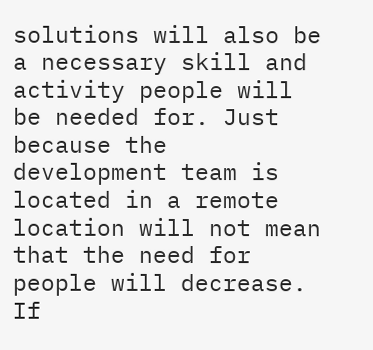solutions will also be a necessary skill and activity people will be needed for. Just because the development team is located in a remote location will not mean that the need for people will decrease. If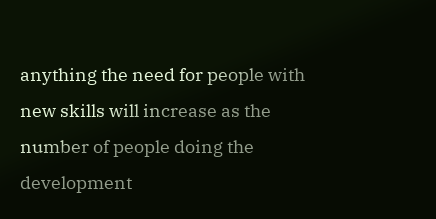anything the need for people with new skills will increase as the number of people doing the development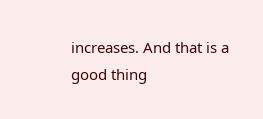increases. And that is a good thing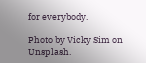for everybody.

Photo by Vicky Sim on Unsplash.